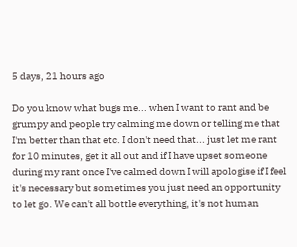5 days, 21 hours ago

Do you know what bugs me... when I want to rant and be grumpy and people try calming me down or telling me that I'm better than that etc. I don't need that... just let me rant for 10 minutes, get it all out and if I have upset someone during my rant once I've calmed down I will apologise if I feel it's necessary but sometimes you just need an opportunity to let go. We can't all bottle everything, it's not human